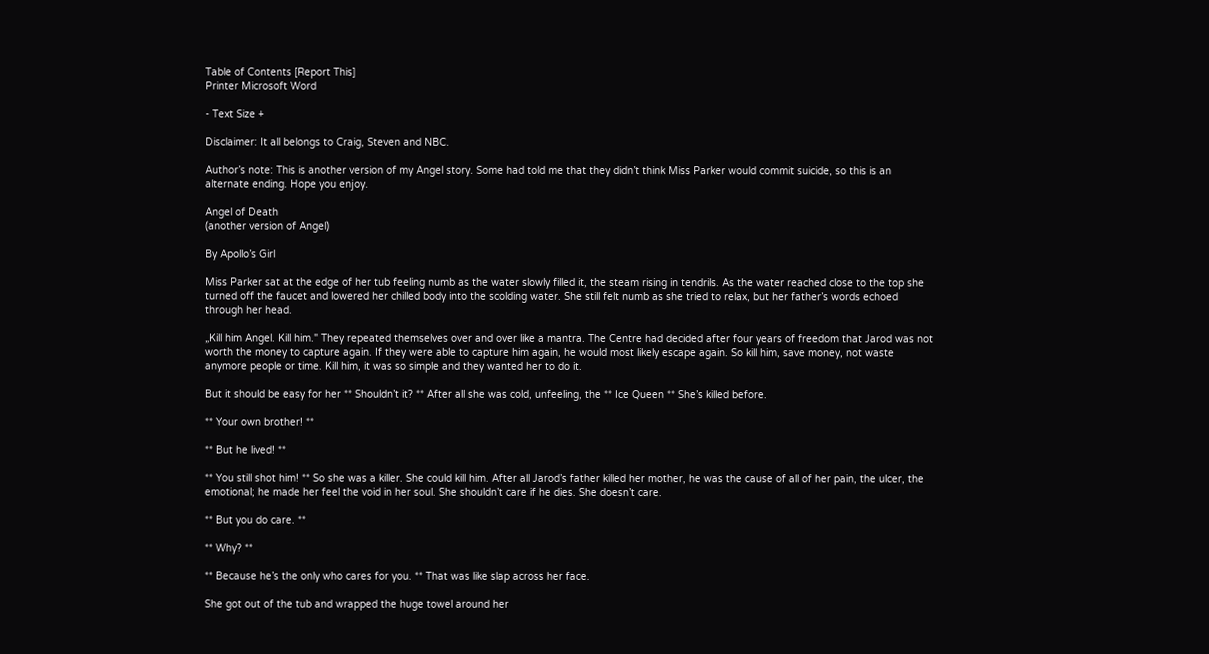Table of Contents [Report This]
Printer Microsoft Word

- Text Size +

Disclaimer: It all belongs to Craig, Steven and NBC.

Author’s note: This is another version of my Angel story. Some had told me that they didn’t think Miss Parker would commit suicide, so this is an alternate ending. Hope you enjoy.

Angel of Death
(another version of Angel)

By Apollo’s Girl

Miss Parker sat at the edge of her tub feeling numb as the water slowly filled it, the steam rising in tendrils. As the water reached close to the top she turned off the faucet and lowered her chilled body into the scolding water. She still felt numb as she tried to relax, but her father’s words echoed through her head.

„Kill him Angel. Kill him." They repeated themselves over and over like a mantra. The Centre had decided after four years of freedom that Jarod was not worth the money to capture again. If they were able to capture him again, he would most likely escape again. So kill him, save money, not waste anymore people or time. Kill him, it was so simple and they wanted her to do it.

But it should be easy for her ** Shouldn’t it? ** After all she was cold, unfeeling, the ** Ice Queen ** She’s killed before.

** Your own brother! **

** But he lived! **

** You still shot him! ** So she was a killer. She could kill him. After all Jarod’s father killed her mother, he was the cause of all of her pain, the ulcer, the emotional; he made her feel the void in her soul. She shouldn’t care if he dies. She doesn’t care.

** But you do care. **

** Why? **

** Because he’s the only who cares for you. ** That was like slap across her face.

She got out of the tub and wrapped the huge towel around her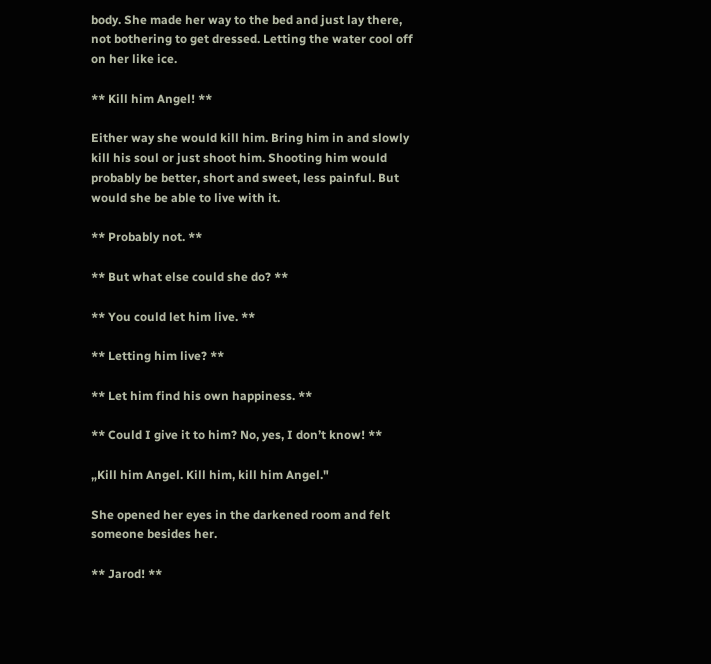body. She made her way to the bed and just lay there, not bothering to get dressed. Letting the water cool off on her like ice.

** Kill him Angel! **

Either way she would kill him. Bring him in and slowly kill his soul or just shoot him. Shooting him would probably be better, short and sweet, less painful. But would she be able to live with it.

** Probably not. **

** But what else could she do? **

** You could let him live. **

** Letting him live? **

** Let him find his own happiness. **

** Could I give it to him? No, yes, I don’t know! **

„Kill him Angel. Kill him, kill him Angel."

She opened her eyes in the darkened room and felt someone besides her.

** Jarod! **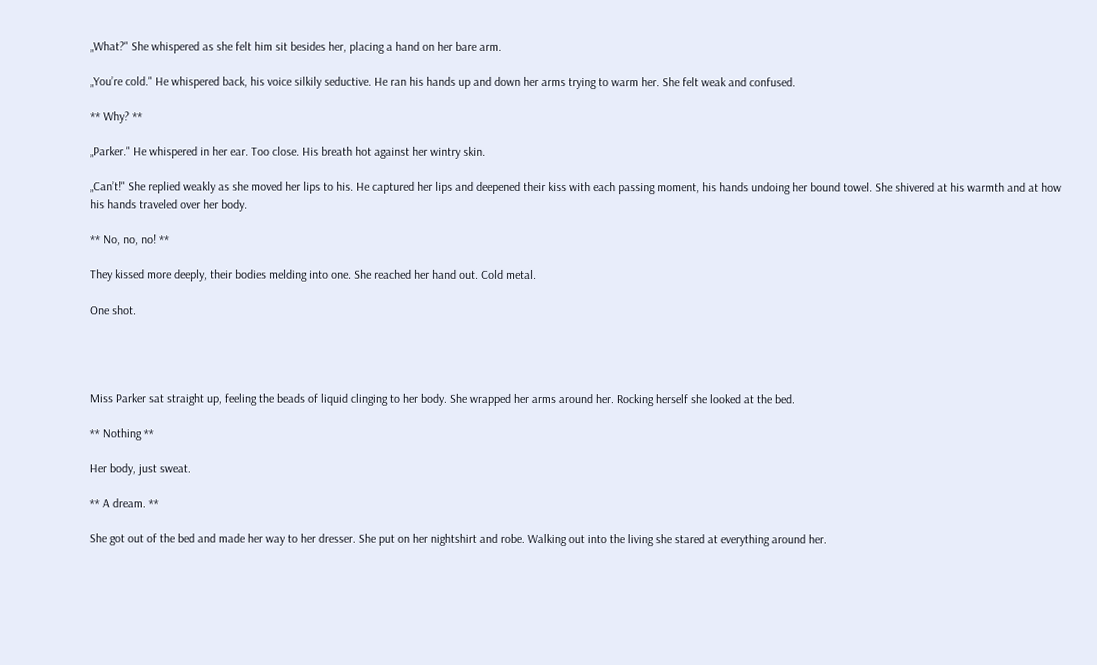„What?" She whispered as she felt him sit besides her, placing a hand on her bare arm.

„You’re cold." He whispered back, his voice silkily seductive. He ran his hands up and down her arms trying to warm her. She felt weak and confused.

** Why? **

„Parker." He whispered in her ear. Too close. His breath hot against her wintry skin.

„Can’t!" She replied weakly as she moved her lips to his. He captured her lips and deepened their kiss with each passing moment, his hands undoing her bound towel. She shivered at his warmth and at how his hands traveled over her body.

** No, no, no! **

They kissed more deeply, their bodies melding into one. She reached her hand out. Cold metal.

One shot.




Miss Parker sat straight up, feeling the beads of liquid clinging to her body. She wrapped her arms around her. Rocking herself she looked at the bed.

** Nothing **

Her body, just sweat.

** A dream. **

She got out of the bed and made her way to her dresser. She put on her nightshirt and robe. Walking out into the living she stared at everything around her.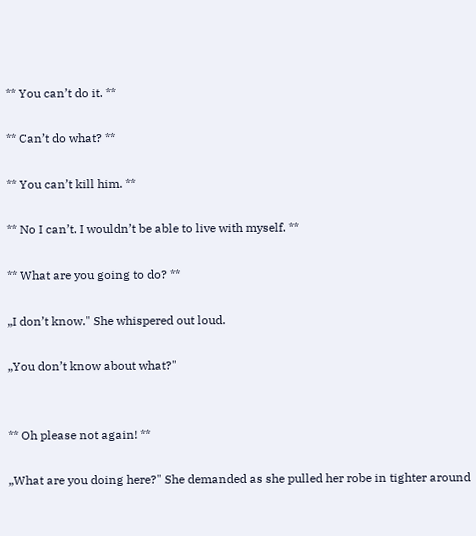** You can’t do it. **

** Can’t do what? **

** You can’t kill him. **

** No I can’t. I wouldn’t be able to live with myself. **

** What are you going to do? **

„I don’t know." She whispered out loud.

„You don’t know about what?"


** Oh please not again! **

„What are you doing here?" She demanded as she pulled her robe in tighter around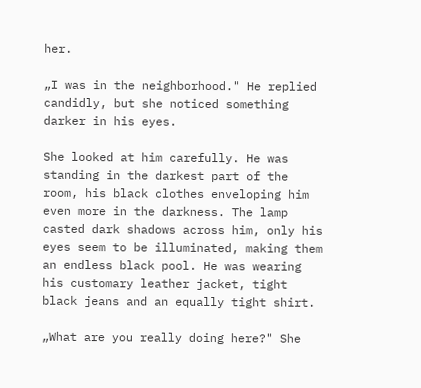her.

„I was in the neighborhood." He replied candidly, but she noticed something darker in his eyes.

She looked at him carefully. He was standing in the darkest part of the room, his black clothes enveloping him even more in the darkness. The lamp casted dark shadows across him, only his eyes seem to be illuminated, making them an endless black pool. He was wearing his customary leather jacket, tight black jeans and an equally tight shirt.

„What are you really doing here?" She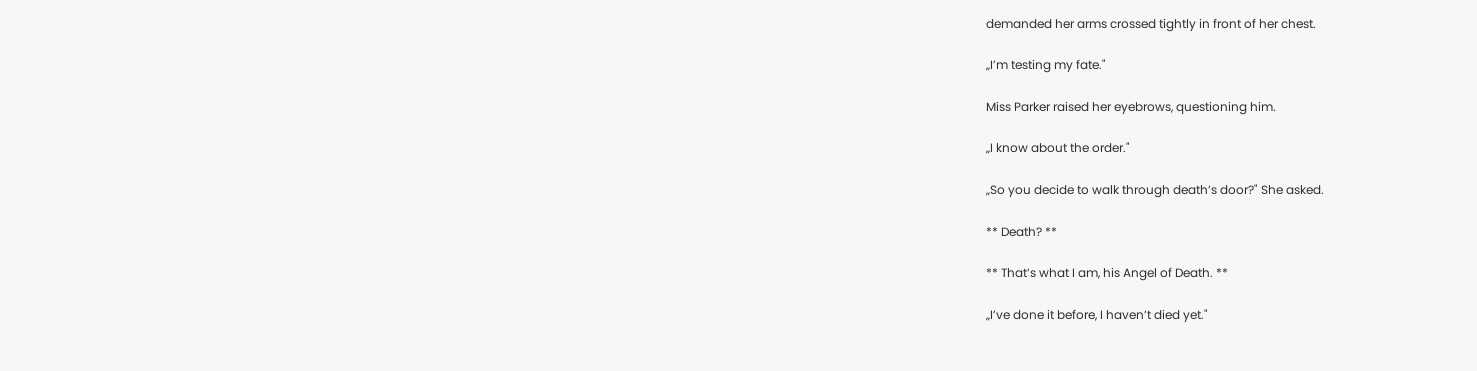demanded her arms crossed tightly in front of her chest.

„I’m testing my fate."

Miss Parker raised her eyebrows, questioning him.

„I know about the order."

„So you decide to walk through death’s door?" She asked.

** Death? **

** That’s what I am, his Angel of Death. **

„I’ve done it before, I haven’t died yet."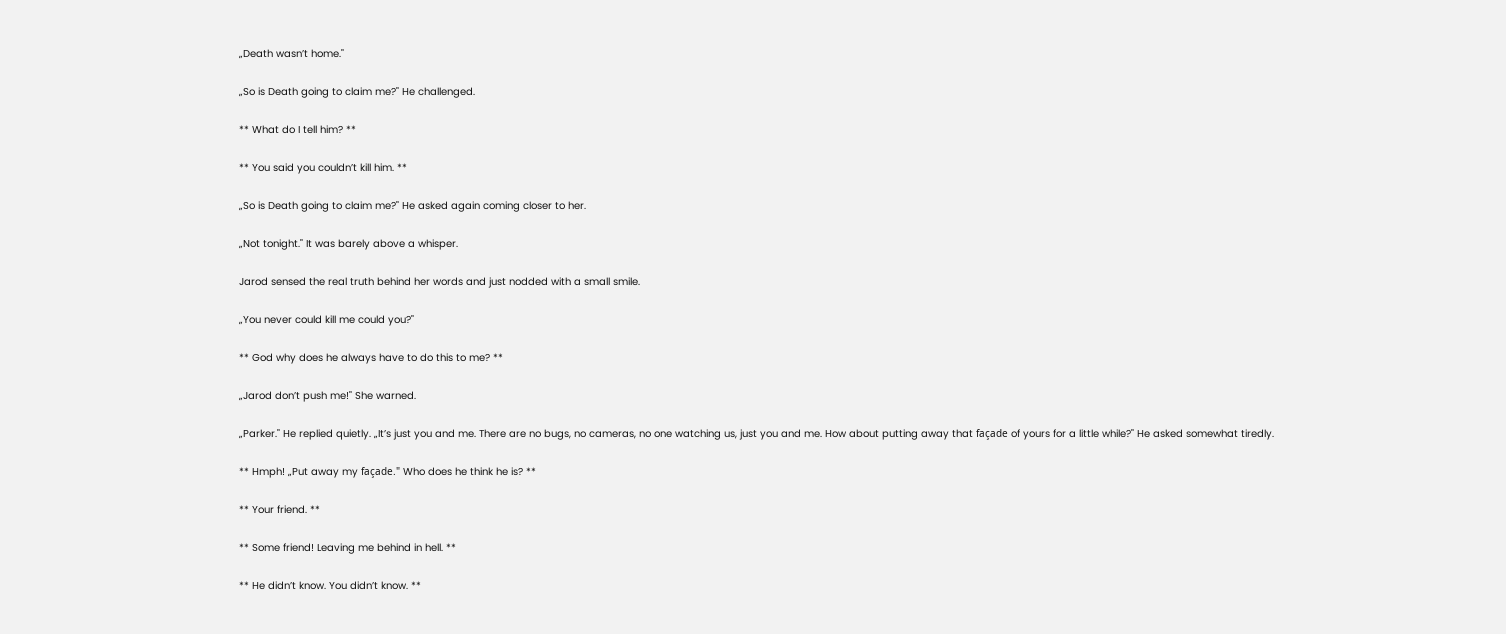„Death wasn’t home."

„So is Death going to claim me?" He challenged.

** What do I tell him? **

** You said you couldn’t kill him. **

„So is Death going to claim me?" He asked again coming closer to her.

„Not tonight." It was barely above a whisper.

Jarod sensed the real truth behind her words and just nodded with a small smile.

„You never could kill me could you?"

** God why does he always have to do this to me? **

„Jarod don’t push me!" She warned.

„Parker." He replied quietly. „It’s just you and me. There are no bugs, no cameras, no one watching us, just you and me. How about putting away that façade of yours for a little while?" He asked somewhat tiredly.

** Hmph! „Put away my façade." Who does he think he is? **

** Your friend. **

** Some friend! Leaving me behind in hell. **

** He didn’t know. You didn’t know. **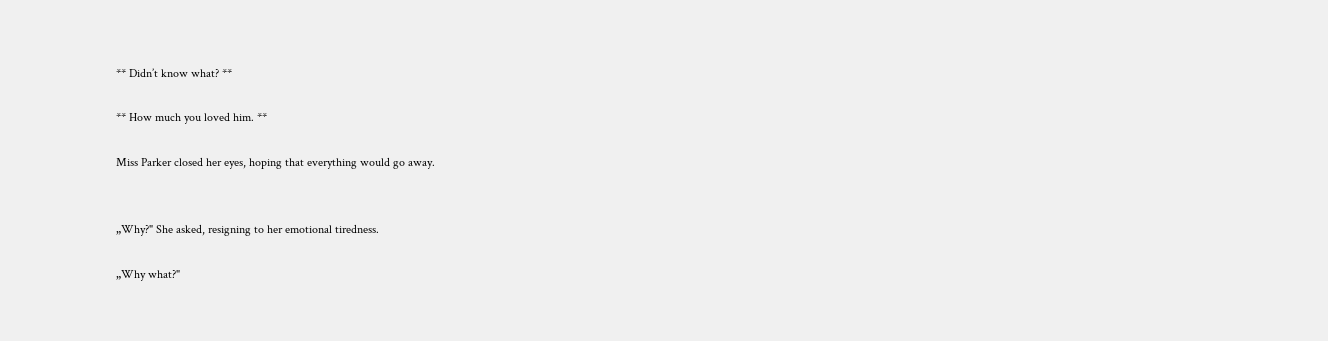** Didn’t know what? **

** How much you loved him. **

Miss Parker closed her eyes, hoping that everything would go away.


„Why?" She asked, resigning to her emotional tiredness.

„Why what?"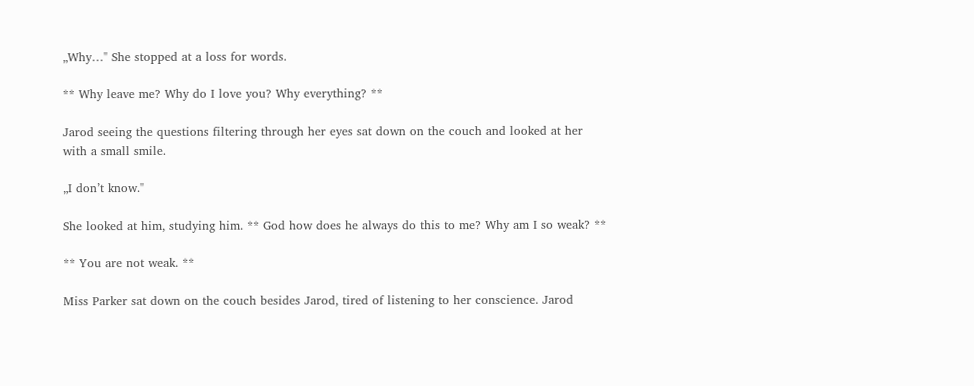„Why…" She stopped at a loss for words.

** Why leave me? Why do I love you? Why everything? **

Jarod seeing the questions filtering through her eyes sat down on the couch and looked at her with a small smile.

„I don’t know."

She looked at him, studying him. ** God how does he always do this to me? Why am I so weak? **

** You are not weak. **

Miss Parker sat down on the couch besides Jarod, tired of listening to her conscience. Jarod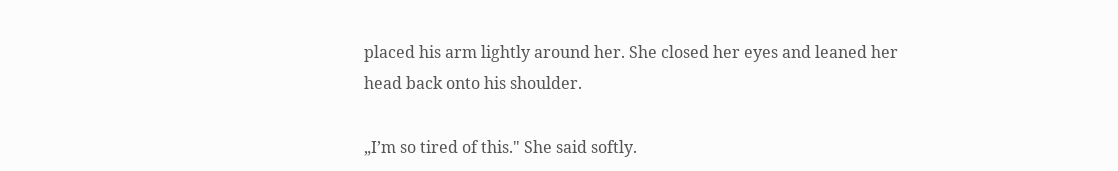placed his arm lightly around her. She closed her eyes and leaned her head back onto his shoulder.

„I’m so tired of this." She said softly.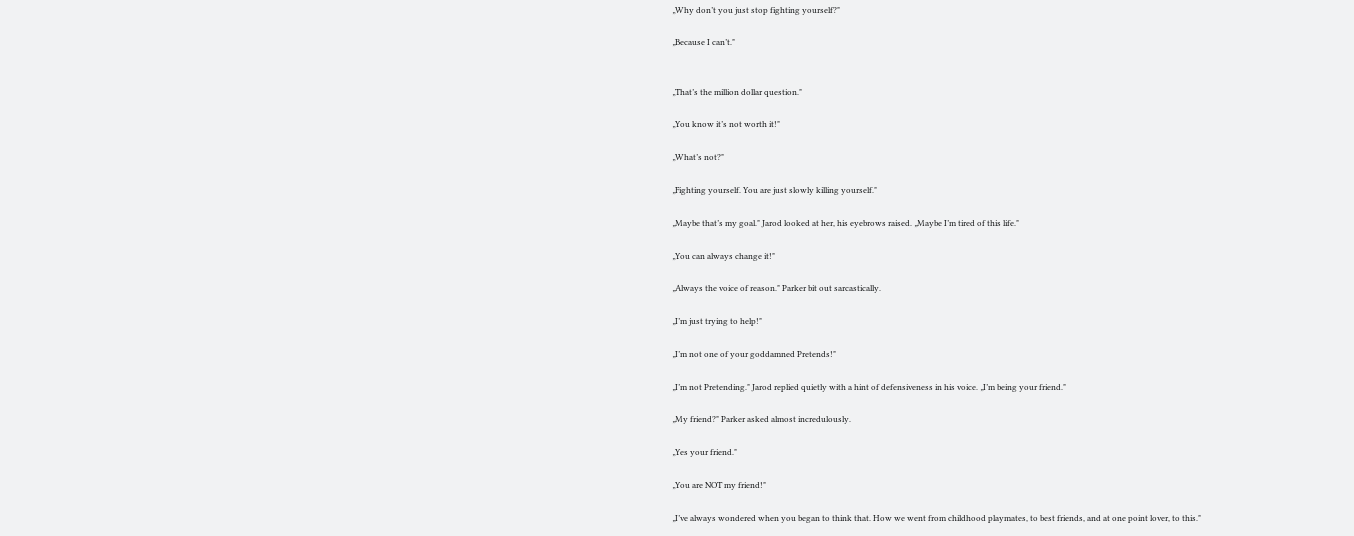„Why don’t you just stop fighting yourself?"

„Because I can’t."


„That’s the million dollar question."

„You know it’s not worth it!"

„What’s not?"

„Fighting yourself. You are just slowly killing yourself."

„Maybe that’s my goal." Jarod looked at her, his eyebrows raised. „Maybe I’m tired of this life."

„You can always change it!"

„Always the voice of reason." Parker bit out sarcastically.

„I’m just trying to help!"

„I’m not one of your goddamned Pretends!"

„I’m not Pretending." Jarod replied quietly with a hint of defensiveness in his voice. „I’m being your friend."

„My friend?" Parker asked almost incredulously.

„Yes your friend."

„You are NOT my friend!"

„I’ve always wondered when you began to think that. How we went from childhood playmates, to best friends, and at one point lover, to this."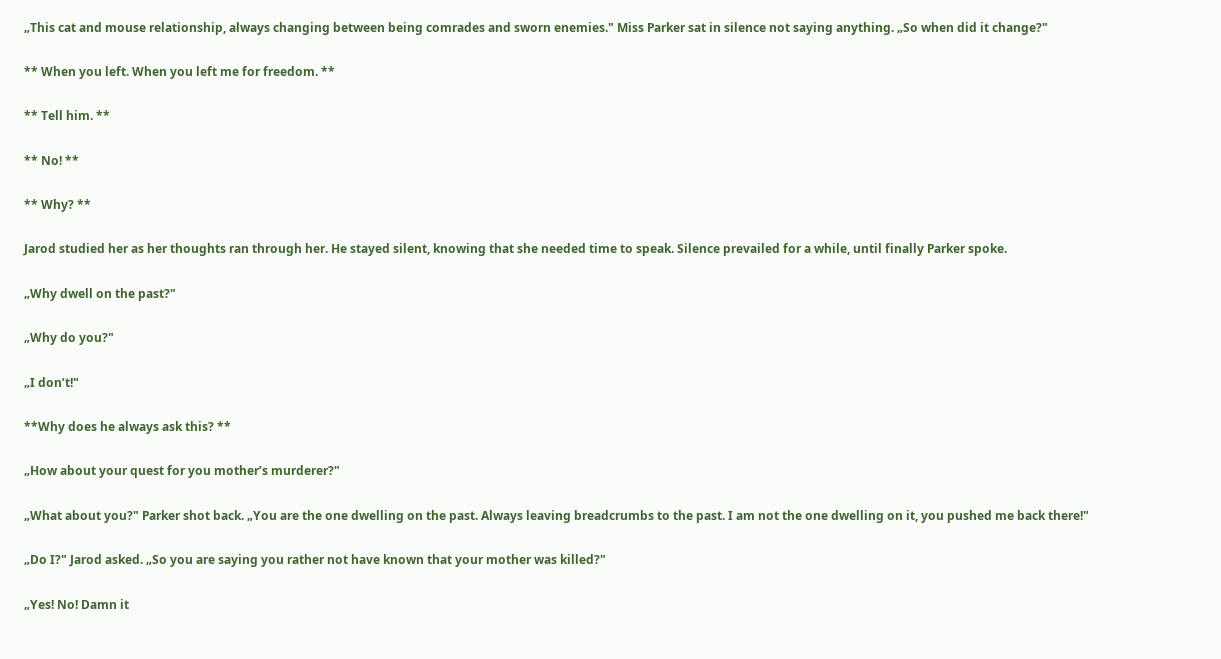„This cat and mouse relationship, always changing between being comrades and sworn enemies." Miss Parker sat in silence not saying anything. „So when did it change?"

** When you left. When you left me for freedom. **

** Tell him. **

** No! **

** Why? **

Jarod studied her as her thoughts ran through her. He stayed silent, knowing that she needed time to speak. Silence prevailed for a while, until finally Parker spoke.

„Why dwell on the past?"

„Why do you?"

„I don’t!"

**Why does he always ask this? **

„How about your quest for you mother’s murderer?"

„What about you?" Parker shot back. „You are the one dwelling on the past. Always leaving breadcrumbs to the past. I am not the one dwelling on it, you pushed me back there!"

„Do I?" Jarod asked. „So you are saying you rather not have known that your mother was killed?"

„Yes! No! Damn it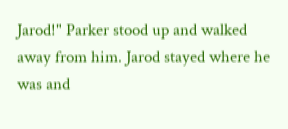Jarod!" Parker stood up and walked away from him. Jarod stayed where he was and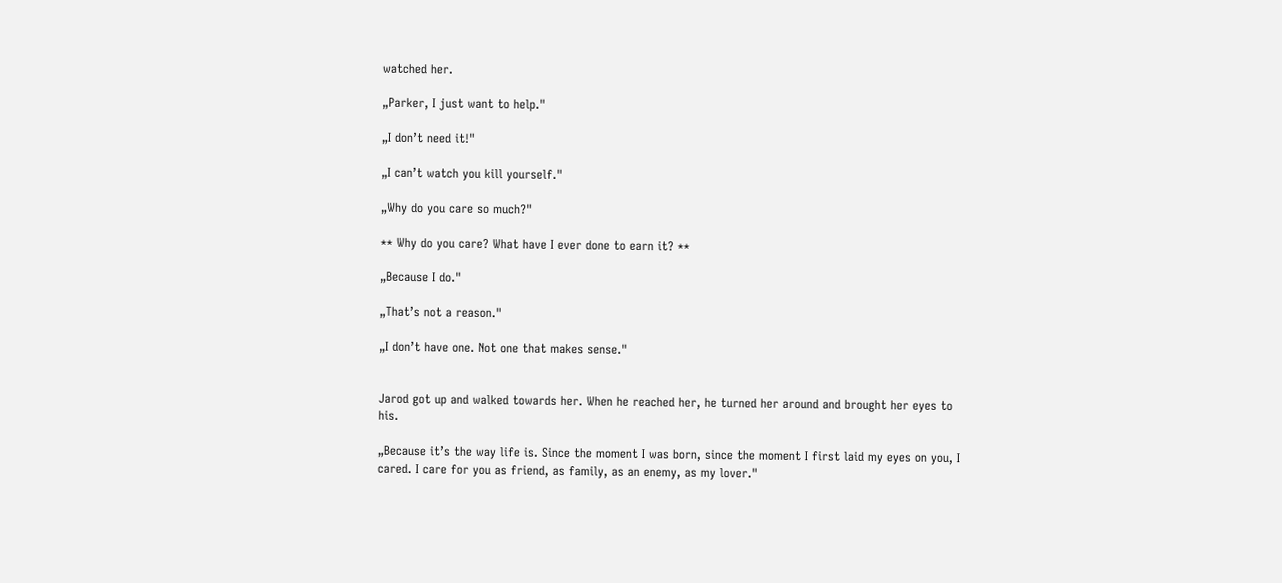watched her.

„Parker, I just want to help."

„I don’t need it!"

„I can’t watch you kill yourself."

„Why do you care so much?"

** Why do you care? What have I ever done to earn it? **

„Because I do."

„That’s not a reason."

„I don’t have one. Not one that makes sense."


Jarod got up and walked towards her. When he reached her, he turned her around and brought her eyes to his.

„Because it’s the way life is. Since the moment I was born, since the moment I first laid my eyes on you, I cared. I care for you as friend, as family, as an enemy, as my lover."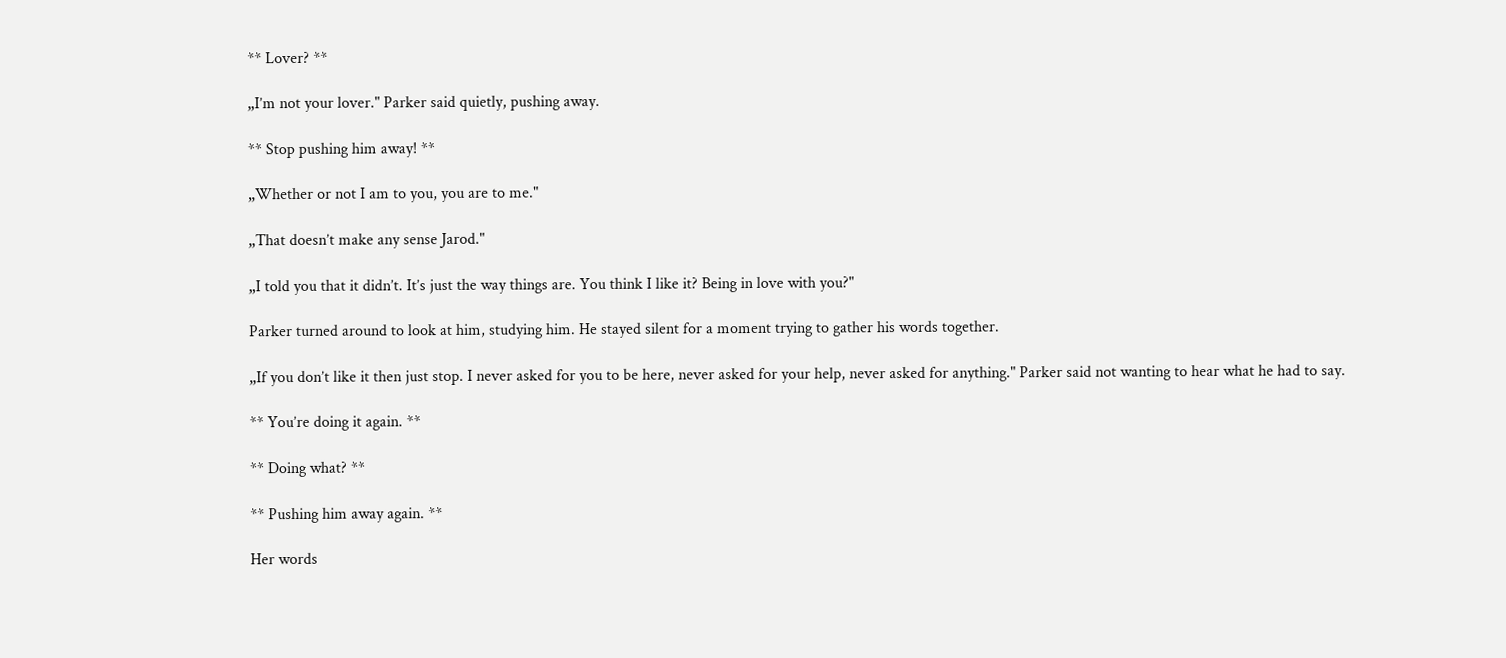** Lover? **

„I’m not your lover." Parker said quietly, pushing away.

** Stop pushing him away! **

„Whether or not I am to you, you are to me."

„That doesn’t make any sense Jarod."

„I told you that it didn’t. It’s just the way things are. You think I like it? Being in love with you?"

Parker turned around to look at him, studying him. He stayed silent for a moment trying to gather his words together.

„If you don’t like it then just stop. I never asked for you to be here, never asked for your help, never asked for anything." Parker said not wanting to hear what he had to say.

** You’re doing it again. **

** Doing what? **

** Pushing him away again. **

Her words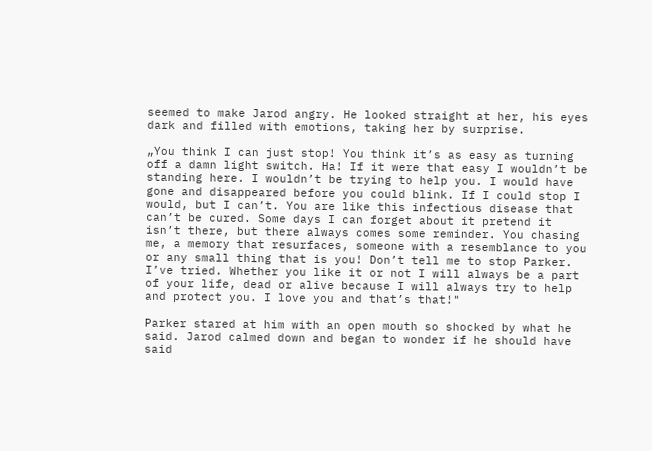seemed to make Jarod angry. He looked straight at her, his eyes dark and filled with emotions, taking her by surprise.

„You think I can just stop! You think it’s as easy as turning off a damn light switch. Ha! If it were that easy I wouldn’t be standing here. I wouldn’t be trying to help you. I would have gone and disappeared before you could blink. If I could stop I would, but I can’t. You are like this infectious disease that can’t be cured. Some days I can forget about it pretend it isn’t there, but there always comes some reminder. You chasing me, a memory that resurfaces, someone with a resemblance to you or any small thing that is you! Don’t tell me to stop Parker. I’ve tried. Whether you like it or not I will always be a part of your life, dead or alive because I will always try to help and protect you. I love you and that’s that!"

Parker stared at him with an open mouth so shocked by what he said. Jarod calmed down and began to wonder if he should have said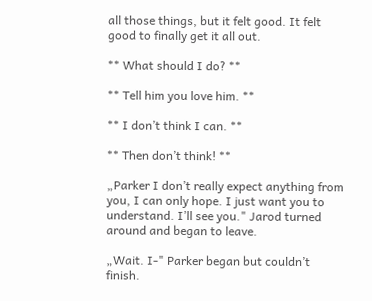all those things, but it felt good. It felt good to finally get it all out.

** What should I do? **

** Tell him you love him. **

** I don’t think I can. **

** Then don’t think! **

„Parker I don’t really expect anything from you, I can only hope. I just want you to understand. I’ll see you." Jarod turned around and began to leave.

„Wait. I-" Parker began but couldn’t finish.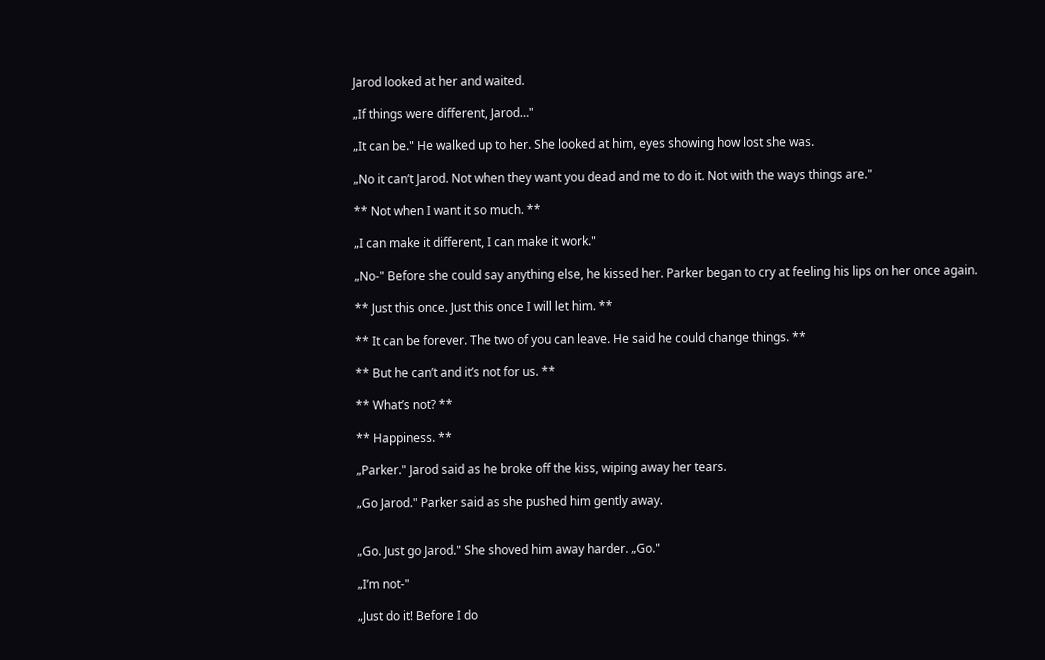Jarod looked at her and waited.

„If things were different, Jarod…"

„It can be." He walked up to her. She looked at him, eyes showing how lost she was.

„No it can’t Jarod. Not when they want you dead and me to do it. Not with the ways things are."

** Not when I want it so much. **

„I can make it different, I can make it work."

„No-" Before she could say anything else, he kissed her. Parker began to cry at feeling his lips on her once again.

** Just this once. Just this once I will let him. **

** It can be forever. The two of you can leave. He said he could change things. **

** But he can’t and it’s not for us. **

** What’s not? **

** Happiness. **

„Parker." Jarod said as he broke off the kiss, wiping away her tears.

„Go Jarod." Parker said as she pushed him gently away.


„Go. Just go Jarod." She shoved him away harder. „Go."

„I’m not-"

„Just do it! Before I do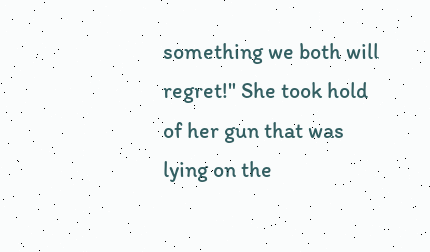something we both will regret!" She took hold of her gun that was lying on the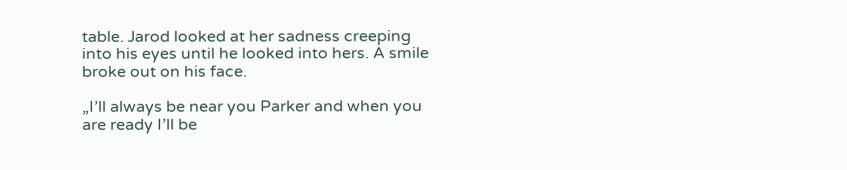table. Jarod looked at her sadness creeping into his eyes until he looked into hers. A smile broke out on his face.

„I’ll always be near you Parker and when you are ready I’ll be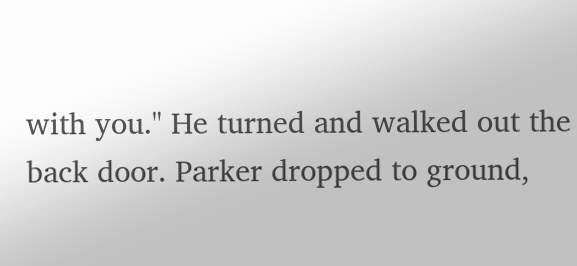with you." He turned and walked out the back door. Parker dropped to ground,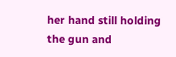her hand still holding the gun and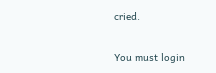cried.

You must login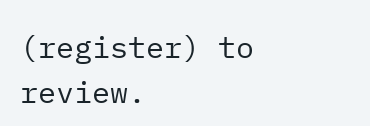(register) to review.